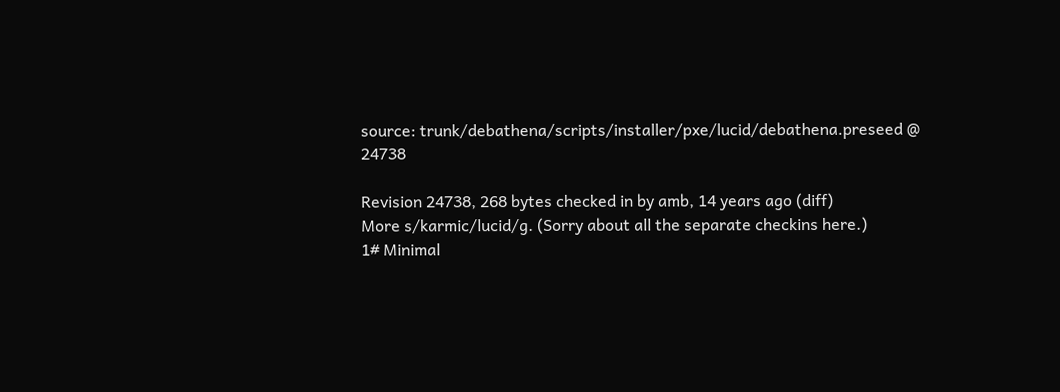source: trunk/debathena/scripts/installer/pxe/lucid/debathena.preseed @ 24738

Revision 24738, 268 bytes checked in by amb, 14 years ago (diff)
More s/karmic/lucid/g. (Sorry about all the separate checkins here.)
1# Minimal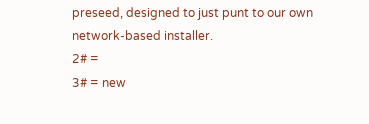preseed, designed to just punt to our own network-based installer.
2# =
3# = new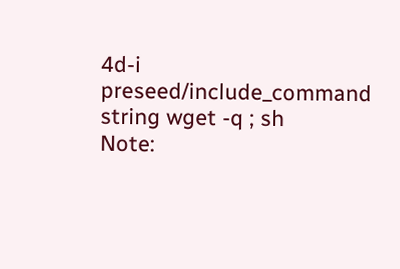4d-i preseed/include_command string wget -q ; sh
Note: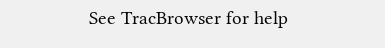See TracBrowser for help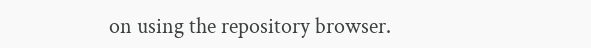on using the repository browser.